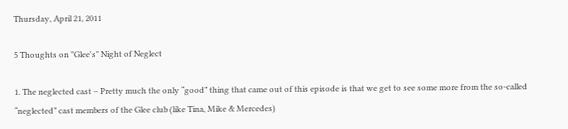Thursday, April 21, 2011

5 Thoughts on "Glee's" Night of Neglect

1. The neglected cast – Pretty much the only “good” thing that came out of this episode is that we get to see some more from the so-called “neglected” cast members of the Glee club (like Tina, Mike & Mercedes)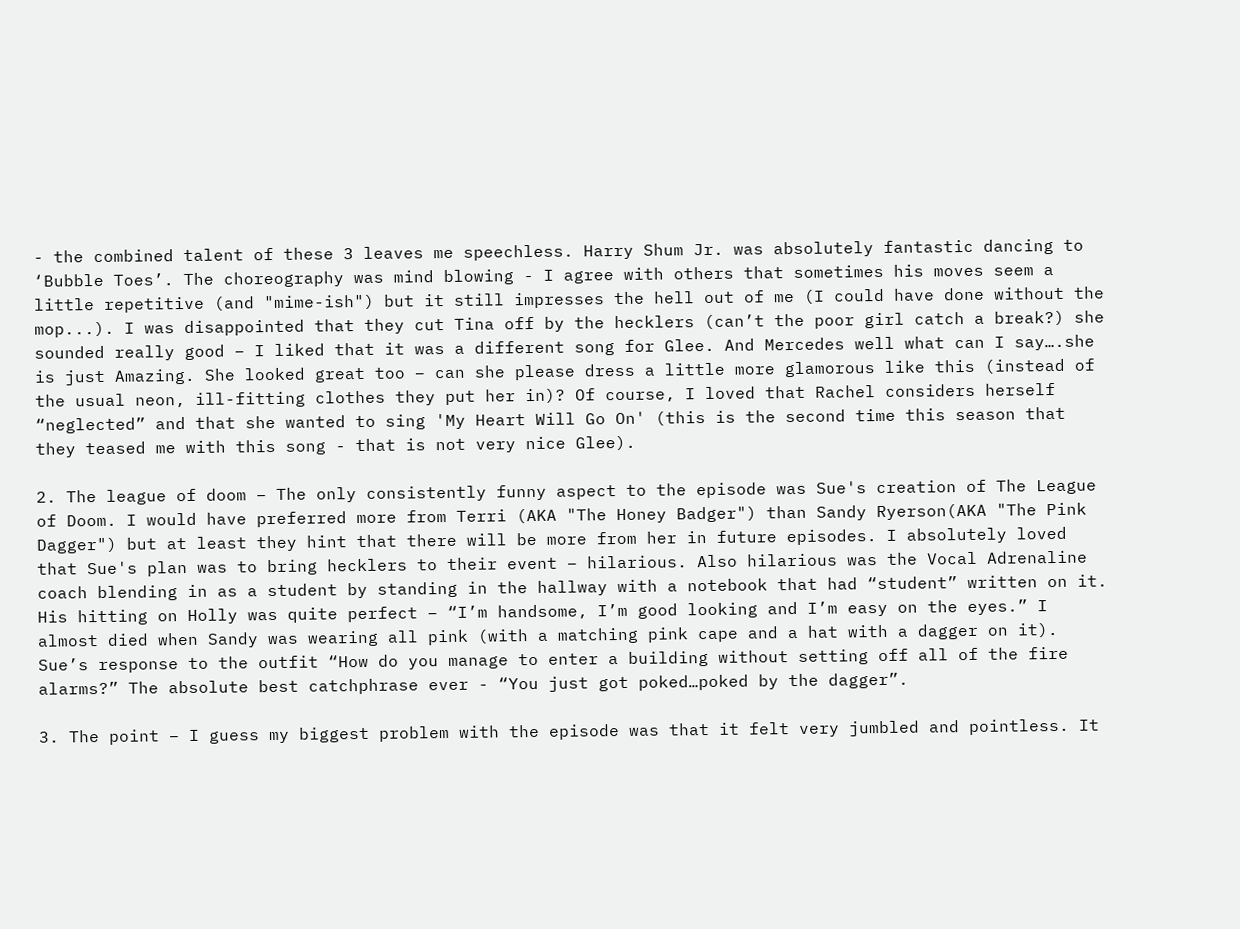- the combined talent of these 3 leaves me speechless. Harry Shum Jr. was absolutely fantastic dancing to ‘Bubble Toes’. The choreography was mind blowing - I agree with others that sometimes his moves seem a little repetitive (and "mime-ish") but it still impresses the hell out of me (I could have done without the mop...). I was disappointed that they cut Tina off by the hecklers (can’t the poor girl catch a break?) she sounded really good – I liked that it was a different song for Glee. And Mercedes well what can I say….she is just Amazing. She looked great too – can she please dress a little more glamorous like this (instead of the usual neon, ill-fitting clothes they put her in)? Of course, I loved that Rachel considers herself “neglected” and that she wanted to sing 'My Heart Will Go On' (this is the second time this season that they teased me with this song - that is not very nice Glee).

2. The league of doom – The only consistently funny aspect to the episode was Sue's creation of The League of Doom. I would have preferred more from Terri (AKA "The Honey Badger") than Sandy Ryerson(AKA "The Pink Dagger") but at least they hint that there will be more from her in future episodes. I absolutely loved that Sue's plan was to bring hecklers to their event – hilarious. Also hilarious was the Vocal Adrenaline coach blending in as a student by standing in the hallway with a notebook that had “student” written on it. His hitting on Holly was quite perfect – “I’m handsome, I’m good looking and I’m easy on the eyes.” I almost died when Sandy was wearing all pink (with a matching pink cape and a hat with a dagger on it). Sue’s response to the outfit “How do you manage to enter a building without setting off all of the fire alarms?” The absolute best catchphrase ever - “You just got poked…poked by the dagger”.

3. The point – I guess my biggest problem with the episode was that it felt very jumbled and pointless. It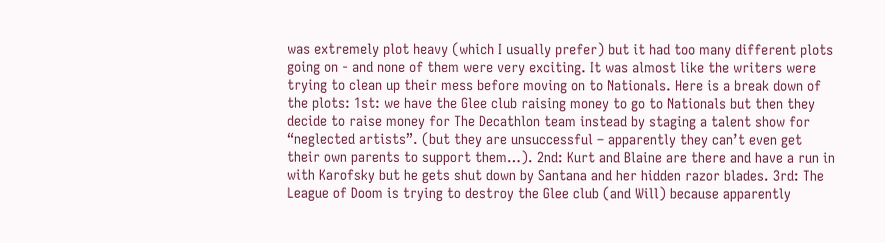was extremely plot heavy (which I usually prefer) but it had too many different plots going on - and none of them were very exciting. It was almost like the writers were trying to clean up their mess before moving on to Nationals. Here is a break down of the plots: 1st: we have the Glee club raising money to go to Nationals but then they decide to raise money for The Decathlon team instead by staging a talent show for “neglected artists”. (but they are unsuccessful – apparently they can’t even get their own parents to support them…). 2nd: Kurt and Blaine are there and have a run in with Karofsky but he gets shut down by Santana and her hidden razor blades. 3rd: The League of Doom is trying to destroy the Glee club (and Will) because apparently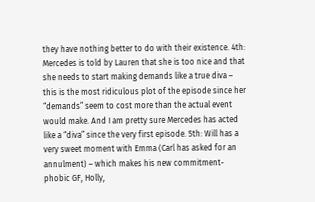they have nothing better to do with their existence. 4th: Mercedes is told by Lauren that she is too nice and that she needs to start making demands like a true diva – this is the most ridiculous plot of the episode since her “demands” seem to cost more than the actual event would make. And I am pretty sure Mercedes has acted like a “diva” since the very first episode. 5th: Will has a very sweet moment with Emma (Carl has asked for an annulment) – which makes his new commitment-phobic GF, Holly,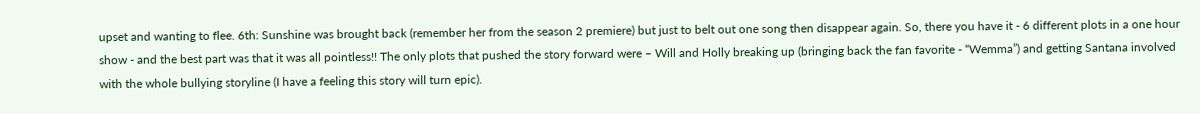upset and wanting to flee. 6th: Sunshine was brought back (remember her from the season 2 premiere) but just to belt out one song then disappear again. So, there you have it - 6 different plots in a one hour show - and the best part was that it was all pointless!! The only plots that pushed the story forward were – Will and Holly breaking up (bringing back the fan favorite - “Wemma”) and getting Santana involved with the whole bullying storyline (I have a feeling this story will turn epic).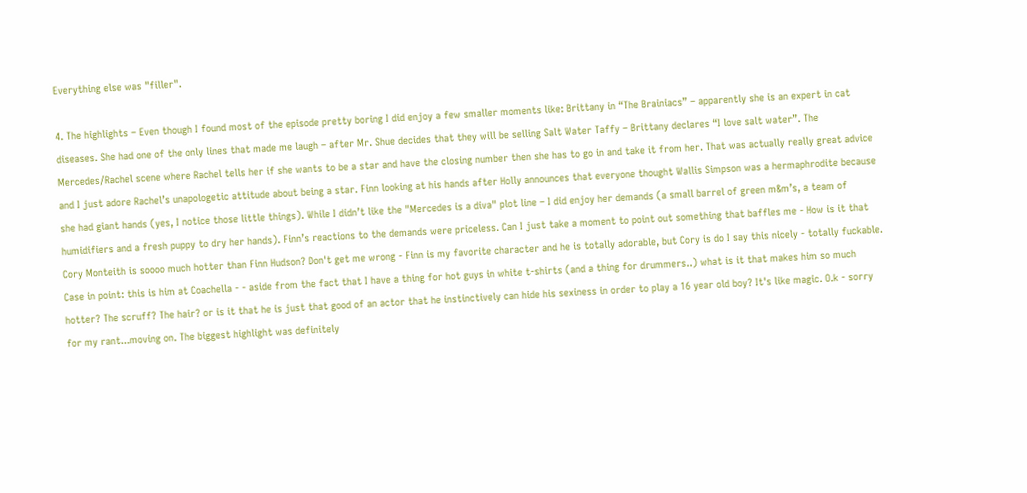Everything else was "filler".

4. The highlights – Even though I found most of the episode pretty boring I did enjoy a few smaller moments like: Brittany in “The Brainiacs” – apparently she is an expert in cat diseases. She had one of the only lines that made me laugh – after Mr. Shue decides that they will be selling Salt Water Taffy – Brittany declares “I love salt water”. The Mercedes/Rachel scene where Rachel tells her if she wants to be a star and have the closing number then she has to go in and take it from her. That was actually really great advice and I just adore Rachel’s unapologetic attitude about being a star. Finn looking at his hands after Holly announces that everyone thought Wallis Simpson was a hermaphrodite because she had giant hands (yes, I notice those little things). While I didn’t like the "Mercedes is a diva" plot line – I did enjoy her demands (a small barrel of green m&m’s, a team of humidifiers and a fresh puppy to dry her hands). Finn’s reactions to the demands were priceless. Can I just take a moment to point out something that baffles me - How is it that Cory Monteith is soooo much hotter than Finn Hudson? Don't get me wrong - Finn is my favorite character and he is totally adorable, but Cory is do I say this nicely - totally fuckable. Case in point: this is him at Coachella - - aside from the fact that I have a thing for hot guys in white t-shirts (and a thing for drummers..) what is it that makes him so much hotter? The scruff? The hair? or is it that he is just that good of an actor that he instinctively can hide his sexiness in order to play a 16 year old boy? It's like magic. O.k - sorry for my rant...moving on. The biggest highlight was definitely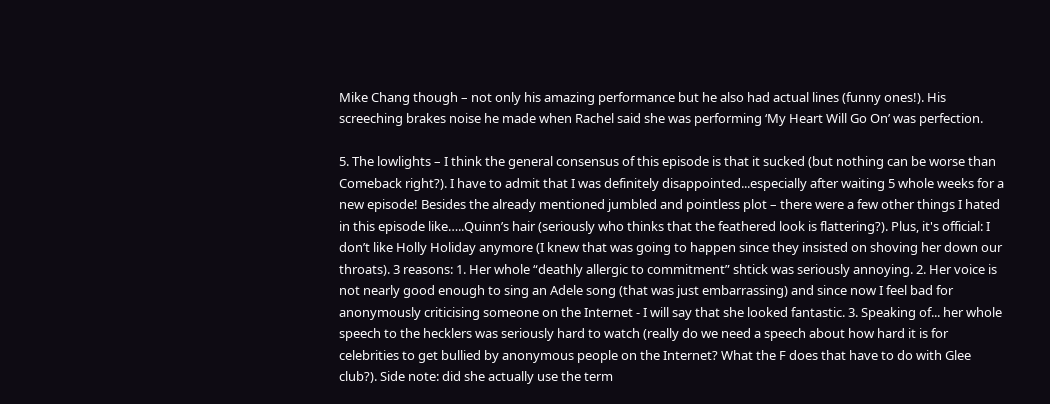Mike Chang though – not only his amazing performance but he also had actual lines (funny ones!). His screeching brakes noise he made when Rachel said she was performing ‘My Heart Will Go On’ was perfection.

5. The lowlights – I think the general consensus of this episode is that it sucked (but nothing can be worse than Comeback right?). I have to admit that I was definitely disappointed...especially after waiting 5 whole weeks for a new episode! Besides the already mentioned jumbled and pointless plot – there were a few other things I hated in this episode like…..Quinn’s hair (seriously who thinks that the feathered look is flattering?). Plus, it's official: I don’t like Holly Holiday anymore (I knew that was going to happen since they insisted on shoving her down our throats). 3 reasons: 1. Her whole “deathly allergic to commitment” shtick was seriously annoying. 2. Her voice is not nearly good enough to sing an Adele song (that was just embarrassing) and since now I feel bad for anonymously criticising someone on the Internet - I will say that she looked fantastic. 3. Speaking of... her whole speech to the hecklers was seriously hard to watch (really do we need a speech about how hard it is for celebrities to get bullied by anonymous people on the Internet? What the F does that have to do with Glee club?). Side note: did she actually use the term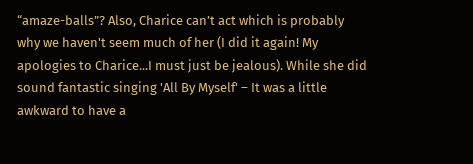“amaze-balls”? Also, Charice can’t act which is probably why we haven't seem much of her (I did it again! My apologies to Charice...I must just be jealous). While she did sound fantastic singing 'All By Myself' – It was a little awkward to have a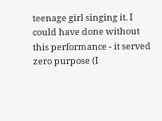teenage girl singing it. I could have done without this performance - it served zero purpose (I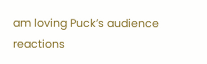am loving Puck’s audience reactions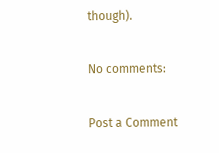though).

No comments:

Post a Comment